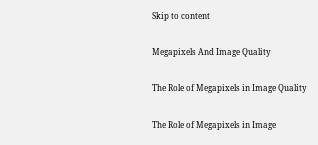Skip to content

Megapixels And Image Quality

The Role of Megapixels in Image Quality

The Role of Megapixels in Image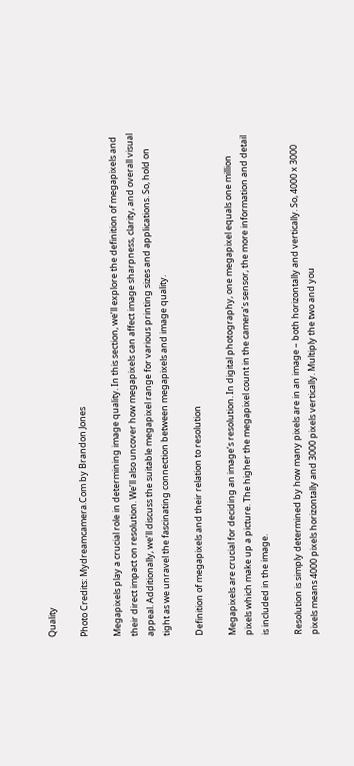Quality

Photo Credits: Mydreamcamera.Com by Brandon Jones

Megapixels play a crucial role in determining image quality. In this section, we’ll explore the definition of megapixels and their direct impact on resolution. We’ll also uncover how megapixels can affect image sharpness, clarity, and overall visual appeal. Additionally, we’ll discuss the suitable megapixel range for various printing sizes and applications. So, hold on tight as we unravel the fascinating connection between megapixels and image quality.

Definition of megapixels and their relation to resolution

Megapixels are crucial for deciding an image’s resolution. In digital photography, one megapixel equals one million pixels which make up a picture. The higher the megapixel count in the camera’s sensor, the more information and detail is included in the image.

Resolution is simply determined by how many pixels are in an image – both horizontally and vertically. So, 4000 x 3000 pixels means 4000 pixels horizontally and 3000 pixels vertically. Multiply the two and you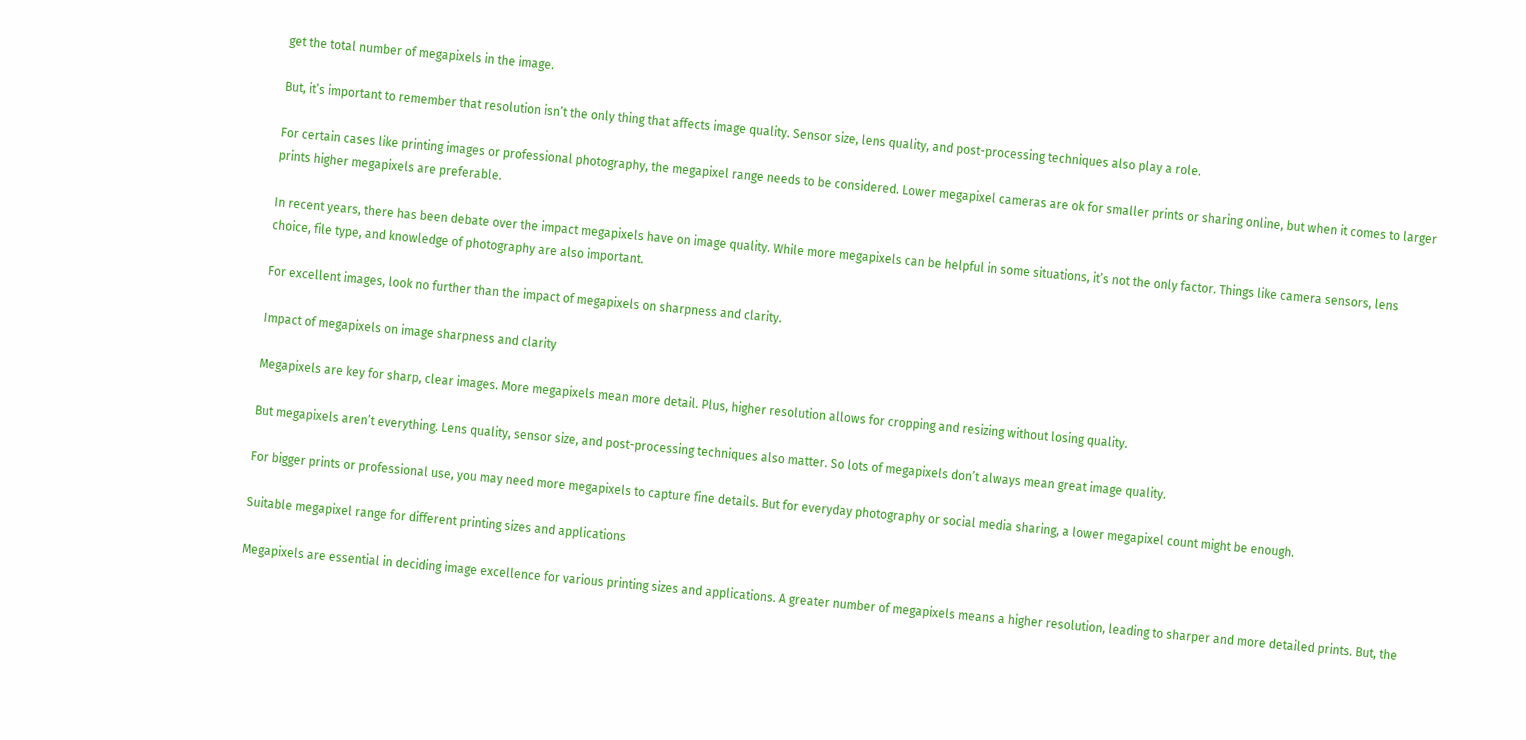get the total number of megapixels in the image.

But, it’s important to remember that resolution isn’t the only thing that affects image quality. Sensor size, lens quality, and post-processing techniques also play a role.

For certain cases like printing images or professional photography, the megapixel range needs to be considered. Lower megapixel cameras are ok for smaller prints or sharing online, but when it comes to larger prints higher megapixels are preferable.

In recent years, there has been debate over the impact megapixels have on image quality. While more megapixels can be helpful in some situations, it’s not the only factor. Things like camera sensors, lens choice, file type, and knowledge of photography are also important.

For excellent images, look no further than the impact of megapixels on sharpness and clarity.

Impact of megapixels on image sharpness and clarity

Megapixels are key for sharp, clear images. More megapixels mean more detail. Plus, higher resolution allows for cropping and resizing without losing quality.

But megapixels aren’t everything. Lens quality, sensor size, and post-processing techniques also matter. So lots of megapixels don’t always mean great image quality.

For bigger prints or professional use, you may need more megapixels to capture fine details. But for everyday photography or social media sharing, a lower megapixel count might be enough.

Suitable megapixel range for different printing sizes and applications

Megapixels are essential in deciding image excellence for various printing sizes and applications. A greater number of megapixels means a higher resolution, leading to sharper and more detailed prints. But, the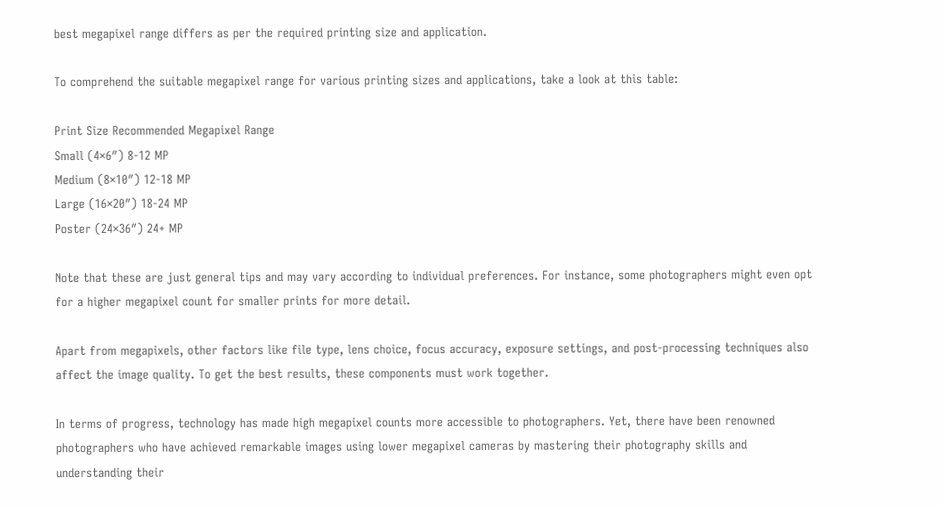best megapixel range differs as per the required printing size and application.

To comprehend the suitable megapixel range for various printing sizes and applications, take a look at this table:

Print Size Recommended Megapixel Range
Small (4×6″) 8-12 MP
Medium (8×10″) 12-18 MP
Large (16×20″) 18-24 MP
Poster (24×36″) 24+ MP

Note that these are just general tips and may vary according to individual preferences. For instance, some photographers might even opt for a higher megapixel count for smaller prints for more detail.

Apart from megapixels, other factors like file type, lens choice, focus accuracy, exposure settings, and post-processing techniques also affect the image quality. To get the best results, these components must work together.

In terms of progress, technology has made high megapixel counts more accessible to photographers. Yet, there have been renowned photographers who have achieved remarkable images using lower megapixel cameras by mastering their photography skills and understanding their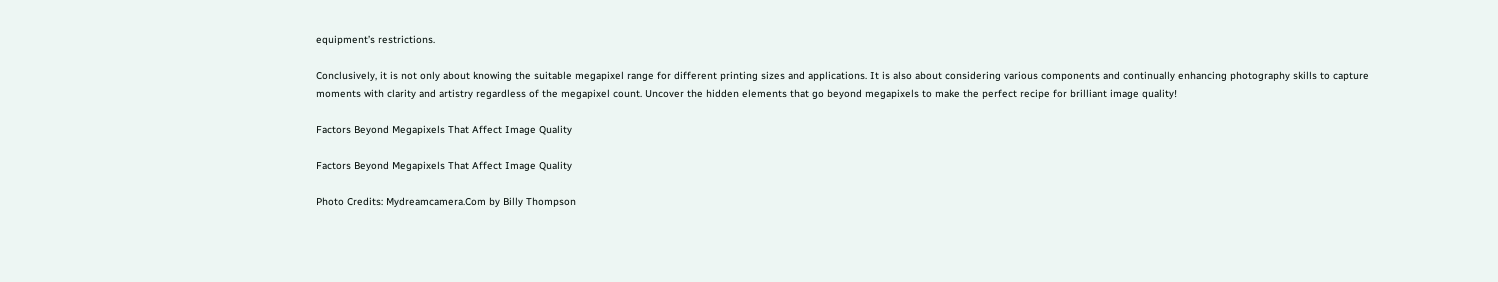equipment’s restrictions.

Conclusively, it is not only about knowing the suitable megapixel range for different printing sizes and applications. It is also about considering various components and continually enhancing photography skills to capture moments with clarity and artistry regardless of the megapixel count. Uncover the hidden elements that go beyond megapixels to make the perfect recipe for brilliant image quality!

Factors Beyond Megapixels That Affect Image Quality

Factors Beyond Megapixels That Affect Image Quality

Photo Credits: Mydreamcamera.Com by Billy Thompson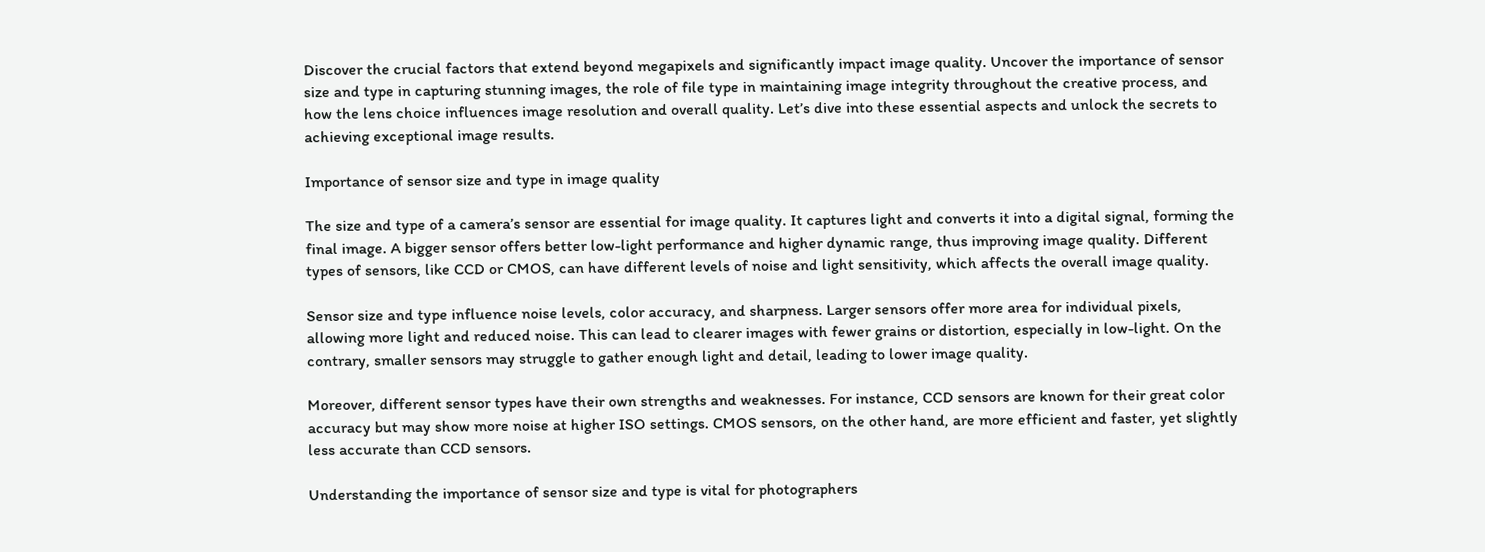Discover the crucial factors that extend beyond megapixels and significantly impact image quality. Uncover the importance of sensor size and type in capturing stunning images, the role of file type in maintaining image integrity throughout the creative process, and how the lens choice influences image resolution and overall quality. Let’s dive into these essential aspects and unlock the secrets to achieving exceptional image results.

Importance of sensor size and type in image quality

The size and type of a camera’s sensor are essential for image quality. It captures light and converts it into a digital signal, forming the final image. A bigger sensor offers better low-light performance and higher dynamic range, thus improving image quality. Different types of sensors, like CCD or CMOS, can have different levels of noise and light sensitivity, which affects the overall image quality.

Sensor size and type influence noise levels, color accuracy, and sharpness. Larger sensors offer more area for individual pixels, allowing more light and reduced noise. This can lead to clearer images with fewer grains or distortion, especially in low-light. On the contrary, smaller sensors may struggle to gather enough light and detail, leading to lower image quality.

Moreover, different sensor types have their own strengths and weaknesses. For instance, CCD sensors are known for their great color accuracy but may show more noise at higher ISO settings. CMOS sensors, on the other hand, are more efficient and faster, yet slightly less accurate than CCD sensors.

Understanding the importance of sensor size and type is vital for photographers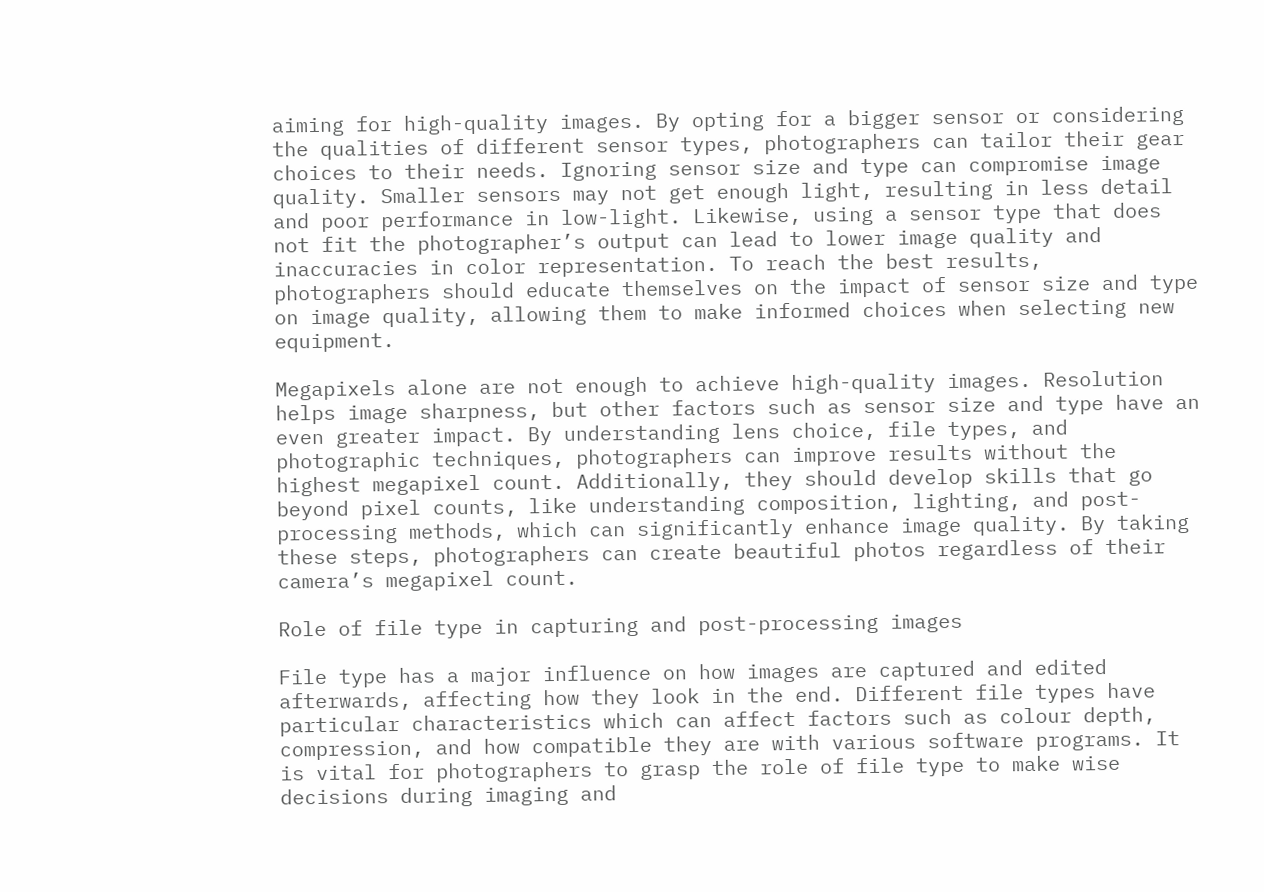aiming for high-quality images. By opting for a bigger sensor or considering the qualities of different sensor types, photographers can tailor their gear choices to their needs. Ignoring sensor size and type can compromise image quality. Smaller sensors may not get enough light, resulting in less detail and poor performance in low-light. Likewise, using a sensor type that does not fit the photographer’s output can lead to lower image quality and inaccuracies in color representation. To reach the best results, photographers should educate themselves on the impact of sensor size and type on image quality, allowing them to make informed choices when selecting new equipment.

Megapixels alone are not enough to achieve high-quality images. Resolution helps image sharpness, but other factors such as sensor size and type have an even greater impact. By understanding lens choice, file types, and photographic techniques, photographers can improve results without the highest megapixel count. Additionally, they should develop skills that go beyond pixel counts, like understanding composition, lighting, and post-processing methods, which can significantly enhance image quality. By taking these steps, photographers can create beautiful photos regardless of their camera’s megapixel count.

Role of file type in capturing and post-processing images

File type has a major influence on how images are captured and edited afterwards, affecting how they look in the end. Different file types have particular characteristics which can affect factors such as colour depth, compression, and how compatible they are with various software programs. It is vital for photographers to grasp the role of file type to make wise decisions during imaging and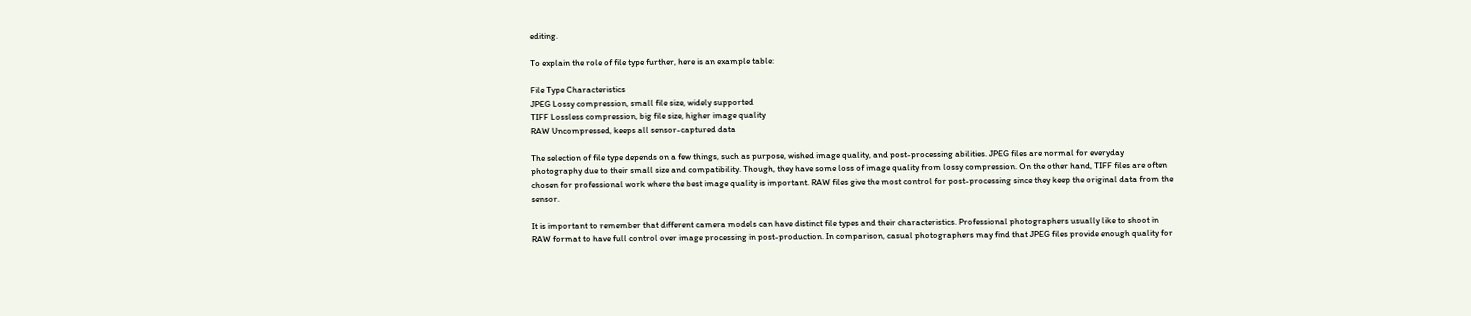editing.

To explain the role of file type further, here is an example table:

File Type Characteristics
JPEG Lossy compression, small file size, widely supported
TIFF Lossless compression, big file size, higher image quality
RAW Uncompressed, keeps all sensor-captured data

The selection of file type depends on a few things, such as purpose, wished image quality, and post-processing abilities. JPEG files are normal for everyday photography due to their small size and compatibility. Though, they have some loss of image quality from lossy compression. On the other hand, TIFF files are often chosen for professional work where the best image quality is important. RAW files give the most control for post-processing since they keep the original data from the sensor.

It is important to remember that different camera models can have distinct file types and their characteristics. Professional photographers usually like to shoot in RAW format to have full control over image processing in post-production. In comparison, casual photographers may find that JPEG files provide enough quality for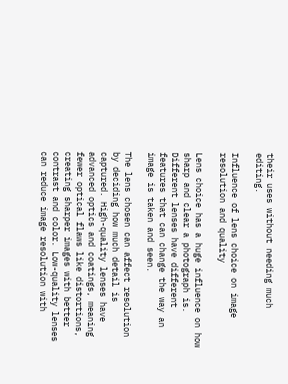their uses without needing much editing.

Influence of lens choice on image resolution and quality

Lens choice has a huge influence on how sharp and clear a photograph is. Different lenses have different features that can change the way an image is taken and seen.

The lens chosen can affect resolution by deciding how much detail is captured. High-quality lenses have advanced optics and coatings, meaning fewer optical flaws like distortions, creating sharper images with better contrast and color. Low-quality lenses can reduce image resolution with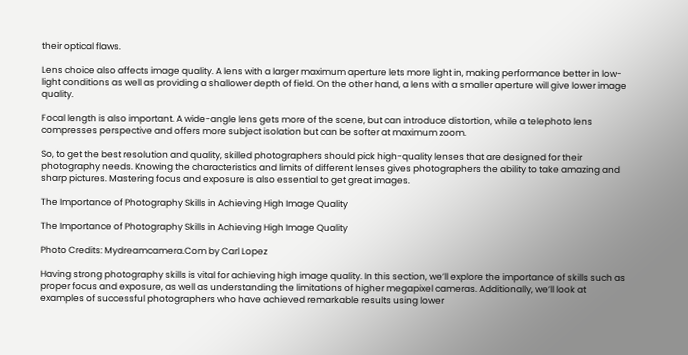their optical flaws.

Lens choice also affects image quality. A lens with a larger maximum aperture lets more light in, making performance better in low-light conditions as well as providing a shallower depth of field. On the other hand, a lens with a smaller aperture will give lower image quality.

Focal length is also important. A wide-angle lens gets more of the scene, but can introduce distortion, while a telephoto lens compresses perspective and offers more subject isolation but can be softer at maximum zoom.

So, to get the best resolution and quality, skilled photographers should pick high-quality lenses that are designed for their photography needs. Knowing the characteristics and limits of different lenses gives photographers the ability to take amazing and sharp pictures. Mastering focus and exposure is also essential to get great images.

The Importance of Photography Skills in Achieving High Image Quality

The Importance of Photography Skills in Achieving High Image Quality

Photo Credits: Mydreamcamera.Com by Carl Lopez

Having strong photography skills is vital for achieving high image quality. In this section, we’ll explore the importance of skills such as proper focus and exposure, as well as understanding the limitations of higher megapixel cameras. Additionally, we’ll look at examples of successful photographers who have achieved remarkable results using lower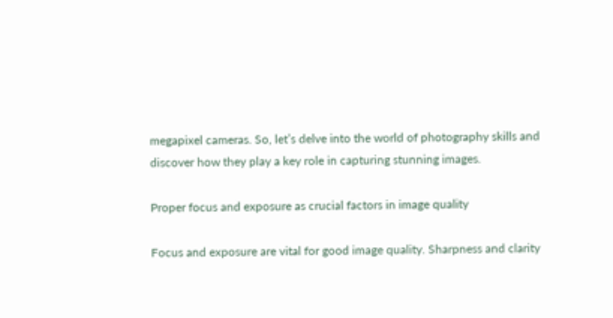megapixel cameras. So, let’s delve into the world of photography skills and discover how they play a key role in capturing stunning images.

Proper focus and exposure as crucial factors in image quality

Focus and exposure are vital for good image quality. Sharpness and clarity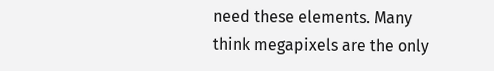need these elements. Many think megapixels are the only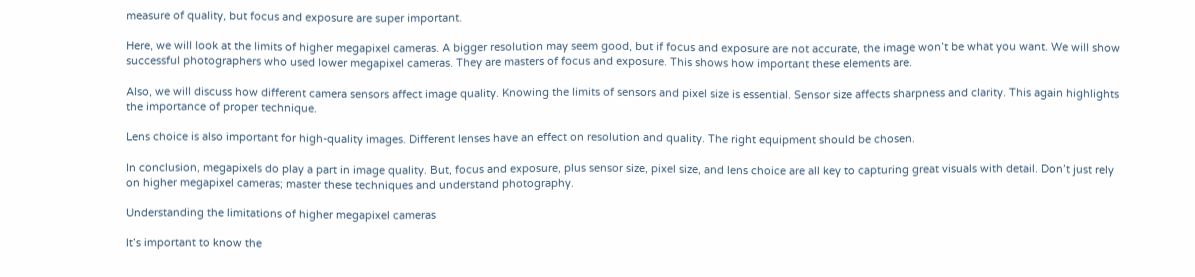measure of quality, but focus and exposure are super important.

Here, we will look at the limits of higher megapixel cameras. A bigger resolution may seem good, but if focus and exposure are not accurate, the image won’t be what you want. We will show successful photographers who used lower megapixel cameras. They are masters of focus and exposure. This shows how important these elements are.

Also, we will discuss how different camera sensors affect image quality. Knowing the limits of sensors and pixel size is essential. Sensor size affects sharpness and clarity. This again highlights the importance of proper technique.

Lens choice is also important for high-quality images. Different lenses have an effect on resolution and quality. The right equipment should be chosen.

In conclusion, megapixels do play a part in image quality. But, focus and exposure, plus sensor size, pixel size, and lens choice are all key to capturing great visuals with detail. Don’t just rely on higher megapixel cameras; master these techniques and understand photography.

Understanding the limitations of higher megapixel cameras

It’s important to know the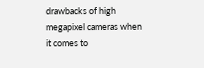drawbacks of high megapixel cameras when it comes to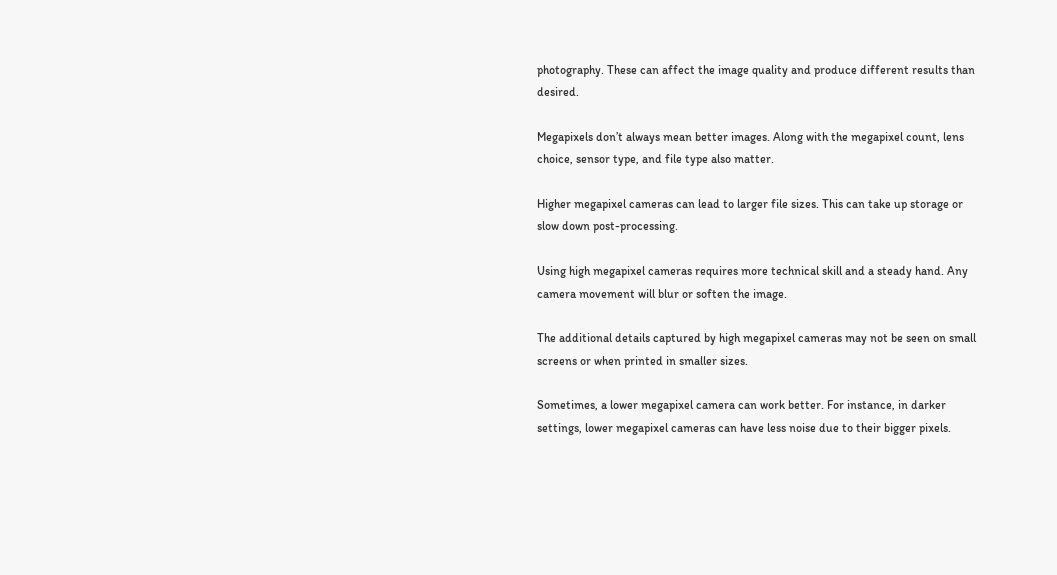photography. These can affect the image quality and produce different results than desired.

Megapixels don’t always mean better images. Along with the megapixel count, lens choice, sensor type, and file type also matter.

Higher megapixel cameras can lead to larger file sizes. This can take up storage or slow down post-processing.

Using high megapixel cameras requires more technical skill and a steady hand. Any camera movement will blur or soften the image.

The additional details captured by high megapixel cameras may not be seen on small screens or when printed in smaller sizes.

Sometimes, a lower megapixel camera can work better. For instance, in darker settings, lower megapixel cameras can have less noise due to their bigger pixels.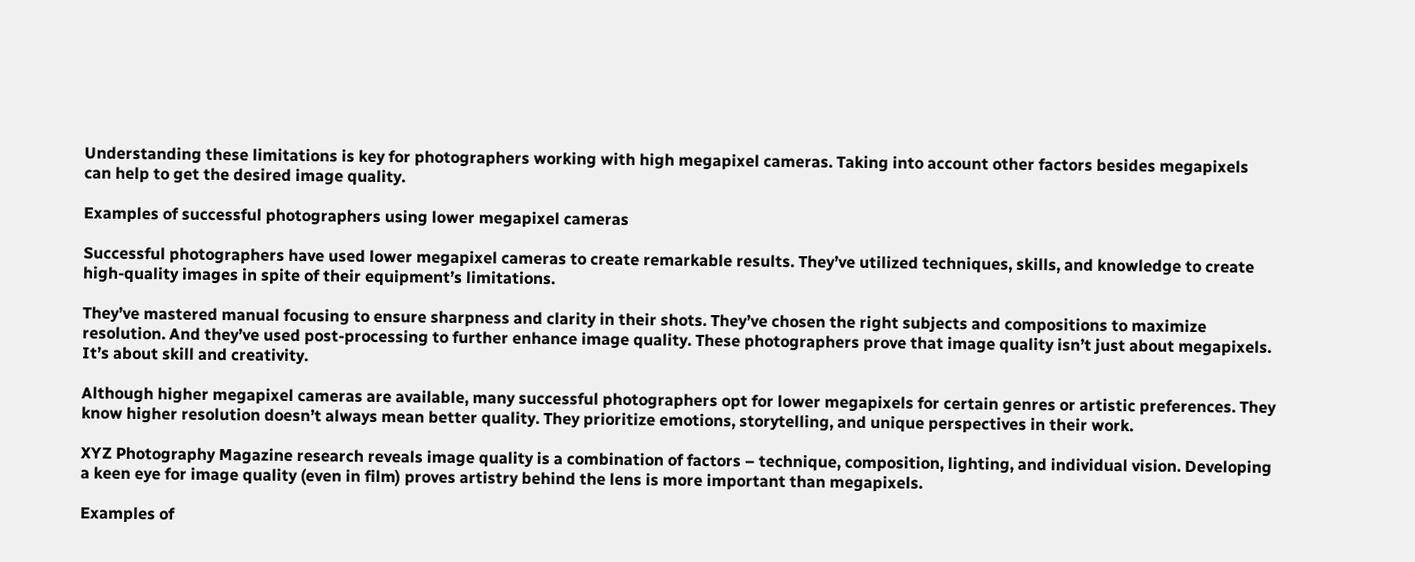Understanding these limitations is key for photographers working with high megapixel cameras. Taking into account other factors besides megapixels can help to get the desired image quality.

Examples of successful photographers using lower megapixel cameras

Successful photographers have used lower megapixel cameras to create remarkable results. They’ve utilized techniques, skills, and knowledge to create high-quality images in spite of their equipment’s limitations.

They’ve mastered manual focusing to ensure sharpness and clarity in their shots. They’ve chosen the right subjects and compositions to maximize resolution. And they’ve used post-processing to further enhance image quality. These photographers prove that image quality isn’t just about megapixels. It’s about skill and creativity.

Although higher megapixel cameras are available, many successful photographers opt for lower megapixels for certain genres or artistic preferences. They know higher resolution doesn’t always mean better quality. They prioritize emotions, storytelling, and unique perspectives in their work.

XYZ Photography Magazine research reveals image quality is a combination of factors – technique, composition, lighting, and individual vision. Developing a keen eye for image quality (even in film) proves artistry behind the lens is more important than megapixels.

Examples of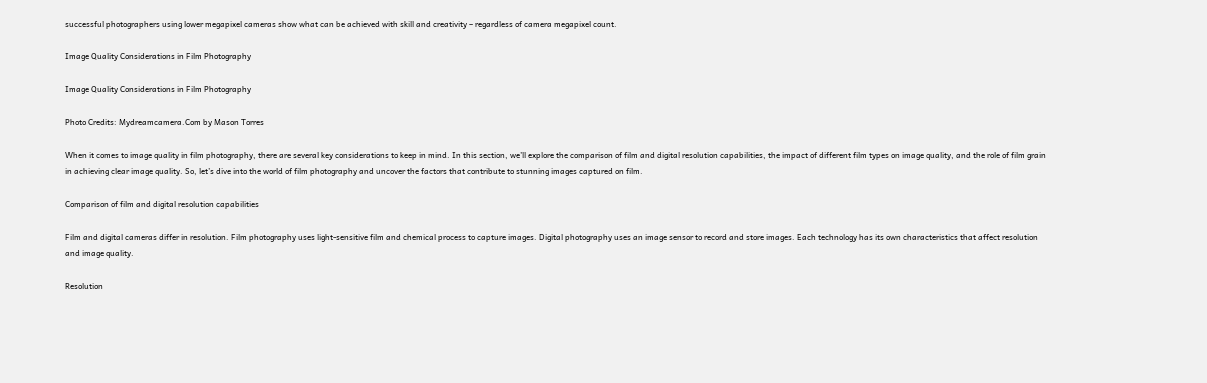successful photographers using lower megapixel cameras show what can be achieved with skill and creativity – regardless of camera megapixel count.

Image Quality Considerations in Film Photography

Image Quality Considerations in Film Photography

Photo Credits: Mydreamcamera.Com by Mason Torres

When it comes to image quality in film photography, there are several key considerations to keep in mind. In this section, we’ll explore the comparison of film and digital resolution capabilities, the impact of different film types on image quality, and the role of film grain in achieving clear image quality. So, let’s dive into the world of film photography and uncover the factors that contribute to stunning images captured on film.

Comparison of film and digital resolution capabilities

Film and digital cameras differ in resolution. Film photography uses light-sensitive film and chemical process to capture images. Digital photography uses an image sensor to record and store images. Each technology has its own characteristics that affect resolution and image quality.

Resolution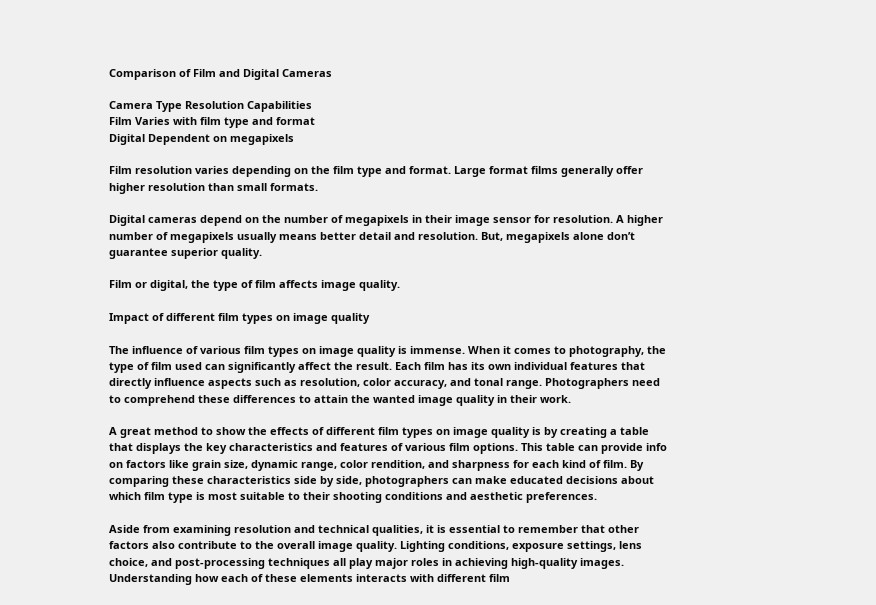Comparison of Film and Digital Cameras

Camera Type Resolution Capabilities
Film Varies with film type and format
Digital Dependent on megapixels

Film resolution varies depending on the film type and format. Large format films generally offer higher resolution than small formats.

Digital cameras depend on the number of megapixels in their image sensor for resolution. A higher number of megapixels usually means better detail and resolution. But, megapixels alone don’t guarantee superior quality.

Film or digital, the type of film affects image quality.

Impact of different film types on image quality

The influence of various film types on image quality is immense. When it comes to photography, the type of film used can significantly affect the result. Each film has its own individual features that directly influence aspects such as resolution, color accuracy, and tonal range. Photographers need to comprehend these differences to attain the wanted image quality in their work.

A great method to show the effects of different film types on image quality is by creating a table that displays the key characteristics and features of various film options. This table can provide info on factors like grain size, dynamic range, color rendition, and sharpness for each kind of film. By comparing these characteristics side by side, photographers can make educated decisions about which film type is most suitable to their shooting conditions and aesthetic preferences.

Aside from examining resolution and technical qualities, it is essential to remember that other factors also contribute to the overall image quality. Lighting conditions, exposure settings, lens choice, and post-processing techniques all play major roles in achieving high-quality images. Understanding how each of these elements interacts with different film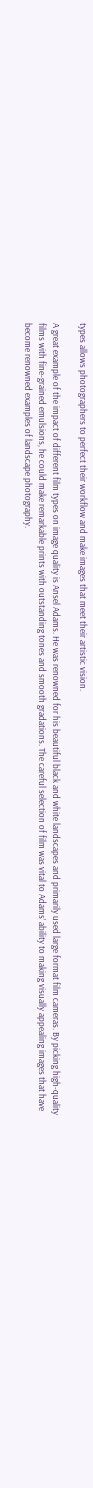types allows photographers to perfect their workflow and make images that meet their artistic vision.

A great example of the impact of different film types on image quality is Ansel Adams. He was renowned for his beautiful black and white landscapes and primarily used large format film cameras. By picking high-quality films with fine-grained emulsions, he could make remarkable prints with outstanding tones and smooth gradations. The careful selection of film was vital to Adams’ ability to making visually appealing images that have become renowned examples of landscape photography.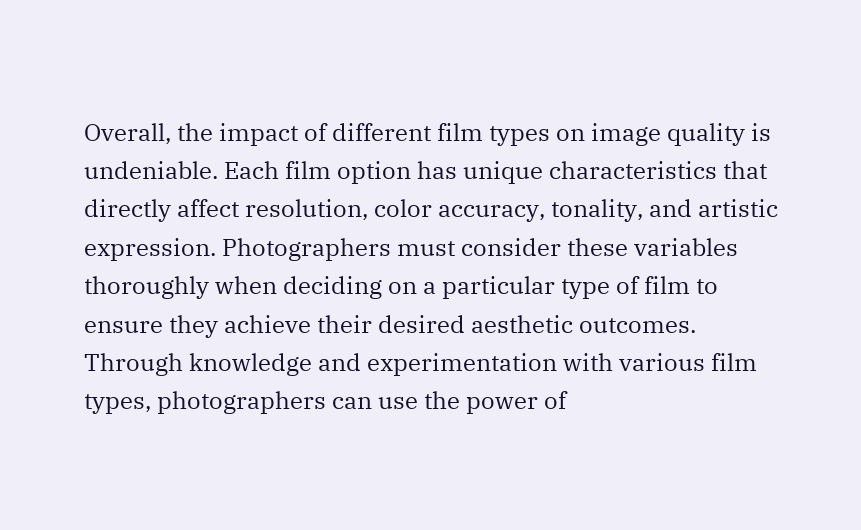Overall, the impact of different film types on image quality is undeniable. Each film option has unique characteristics that directly affect resolution, color accuracy, tonality, and artistic expression. Photographers must consider these variables thoroughly when deciding on a particular type of film to ensure they achieve their desired aesthetic outcomes. Through knowledge and experimentation with various film types, photographers can use the power of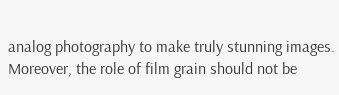analog photography to make truly stunning images. Moreover, the role of film grain should not be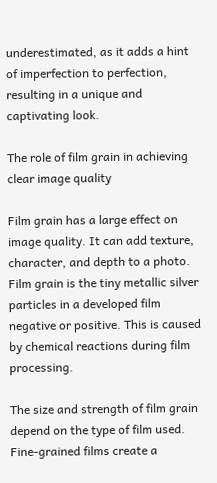underestimated, as it adds a hint of imperfection to perfection, resulting in a unique and captivating look.

The role of film grain in achieving clear image quality

Film grain has a large effect on image quality. It can add texture, character, and depth to a photo. Film grain is the tiny metallic silver particles in a developed film negative or positive. This is caused by chemical reactions during film processing.

The size and strength of film grain depend on the type of film used. Fine-grained films create a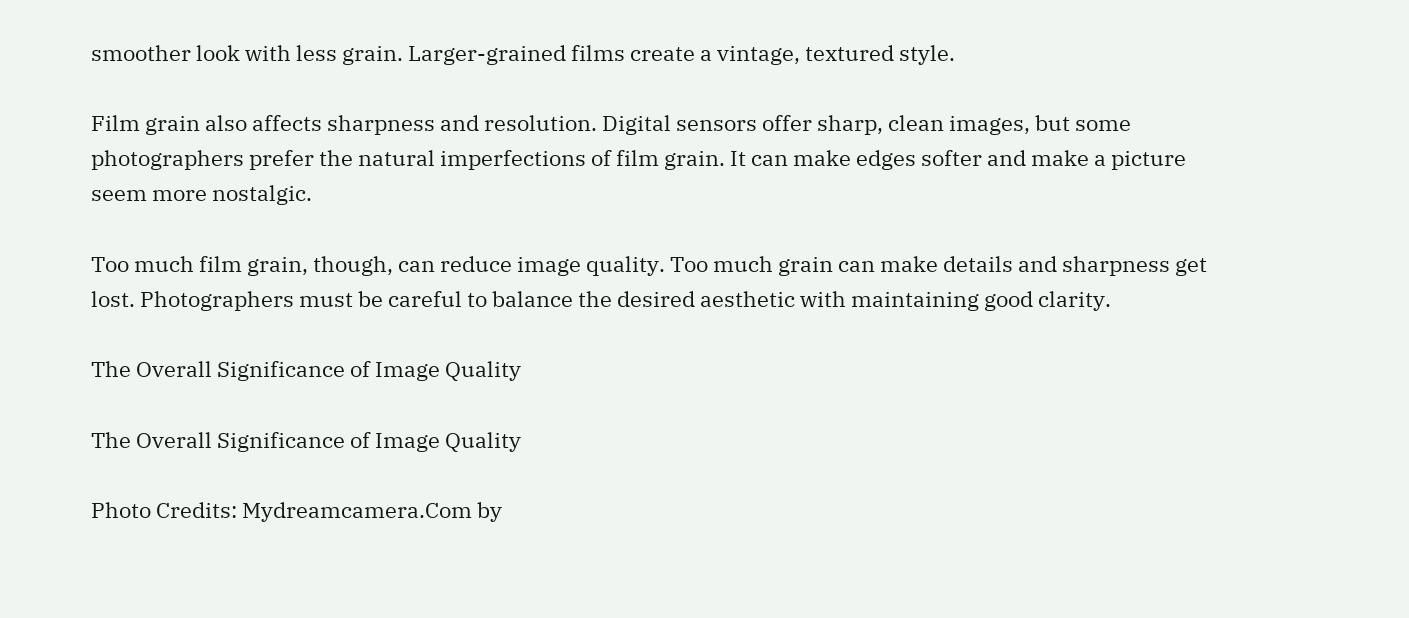smoother look with less grain. Larger-grained films create a vintage, textured style.

Film grain also affects sharpness and resolution. Digital sensors offer sharp, clean images, but some photographers prefer the natural imperfections of film grain. It can make edges softer and make a picture seem more nostalgic.

Too much film grain, though, can reduce image quality. Too much grain can make details and sharpness get lost. Photographers must be careful to balance the desired aesthetic with maintaining good clarity.

The Overall Significance of Image Quality

The Overall Significance of Image Quality

Photo Credits: Mydreamcamera.Com by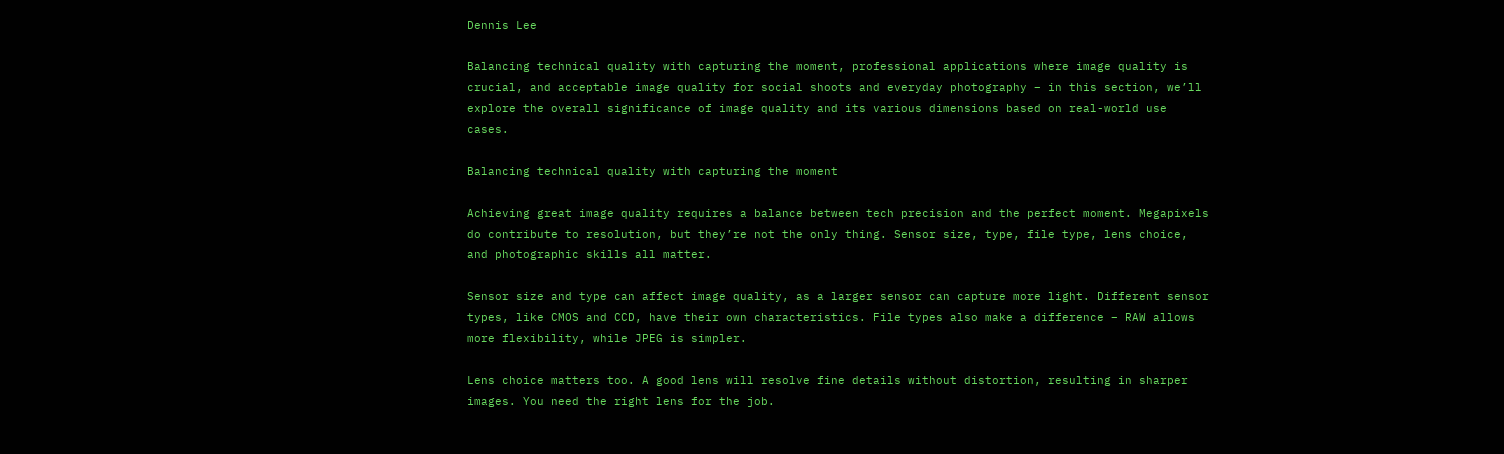Dennis Lee

Balancing technical quality with capturing the moment, professional applications where image quality is crucial, and acceptable image quality for social shoots and everyday photography – in this section, we’ll explore the overall significance of image quality and its various dimensions based on real-world use cases.

Balancing technical quality with capturing the moment

Achieving great image quality requires a balance between tech precision and the perfect moment. Megapixels do contribute to resolution, but they’re not the only thing. Sensor size, type, file type, lens choice, and photographic skills all matter.

Sensor size and type can affect image quality, as a larger sensor can capture more light. Different sensor types, like CMOS and CCD, have their own characteristics. File types also make a difference – RAW allows more flexibility, while JPEG is simpler.

Lens choice matters too. A good lens will resolve fine details without distortion, resulting in sharper images. You need the right lens for the job.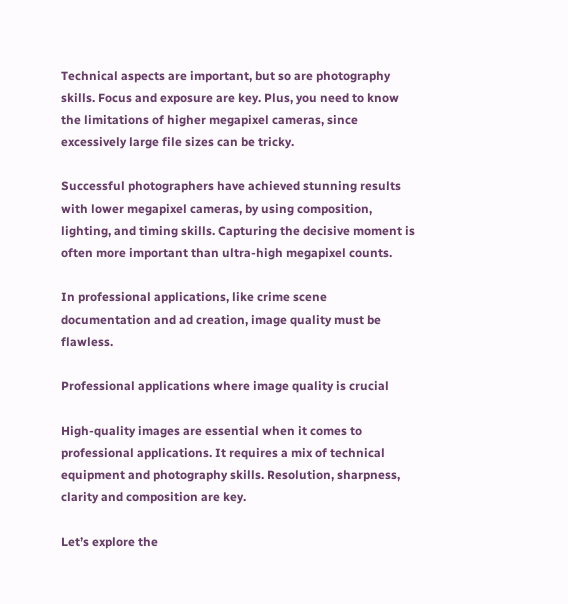Technical aspects are important, but so are photography skills. Focus and exposure are key. Plus, you need to know the limitations of higher megapixel cameras, since excessively large file sizes can be tricky.

Successful photographers have achieved stunning results with lower megapixel cameras, by using composition, lighting, and timing skills. Capturing the decisive moment is often more important than ultra-high megapixel counts.

In professional applications, like crime scene documentation and ad creation, image quality must be flawless.

Professional applications where image quality is crucial

High-quality images are essential when it comes to professional applications. It requires a mix of technical equipment and photography skills. Resolution, sharpness, clarity and composition are key.

Let’s explore the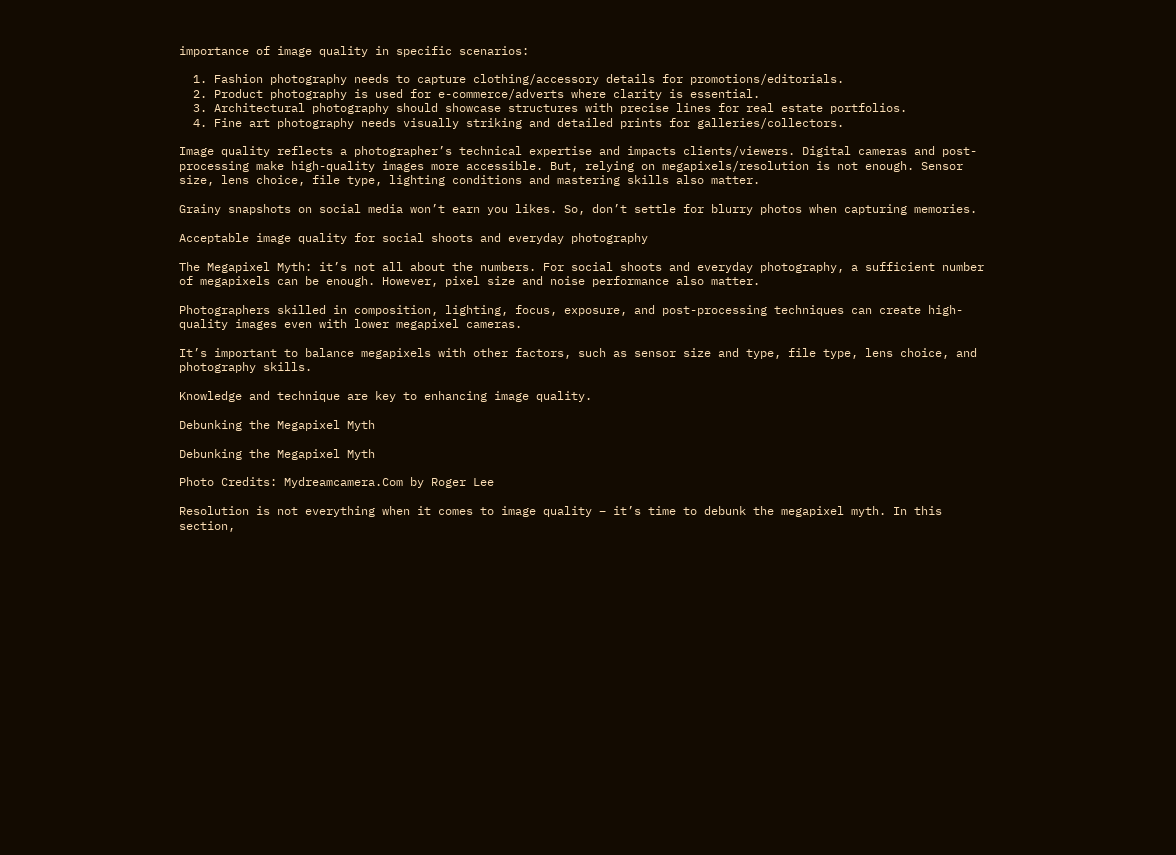importance of image quality in specific scenarios:

  1. Fashion photography needs to capture clothing/accessory details for promotions/editorials.
  2. Product photography is used for e-commerce/adverts where clarity is essential.
  3. Architectural photography should showcase structures with precise lines for real estate portfolios.
  4. Fine art photography needs visually striking and detailed prints for galleries/collectors.

Image quality reflects a photographer’s technical expertise and impacts clients/viewers. Digital cameras and post-processing make high-quality images more accessible. But, relying on megapixels/resolution is not enough. Sensor size, lens choice, file type, lighting conditions and mastering skills also matter.

Grainy snapshots on social media won’t earn you likes. So, don’t settle for blurry photos when capturing memories.

Acceptable image quality for social shoots and everyday photography

The Megapixel Myth: it’s not all about the numbers. For social shoots and everyday photography, a sufficient number of megapixels can be enough. However, pixel size and noise performance also matter.

Photographers skilled in composition, lighting, focus, exposure, and post-processing techniques can create high-quality images even with lower megapixel cameras.

It’s important to balance megapixels with other factors, such as sensor size and type, file type, lens choice, and photography skills.

Knowledge and technique are key to enhancing image quality.

Debunking the Megapixel Myth

Debunking the Megapixel Myth

Photo Credits: Mydreamcamera.Com by Roger Lee

Resolution is not everything when it comes to image quality – it’s time to debunk the megapixel myth. In this section,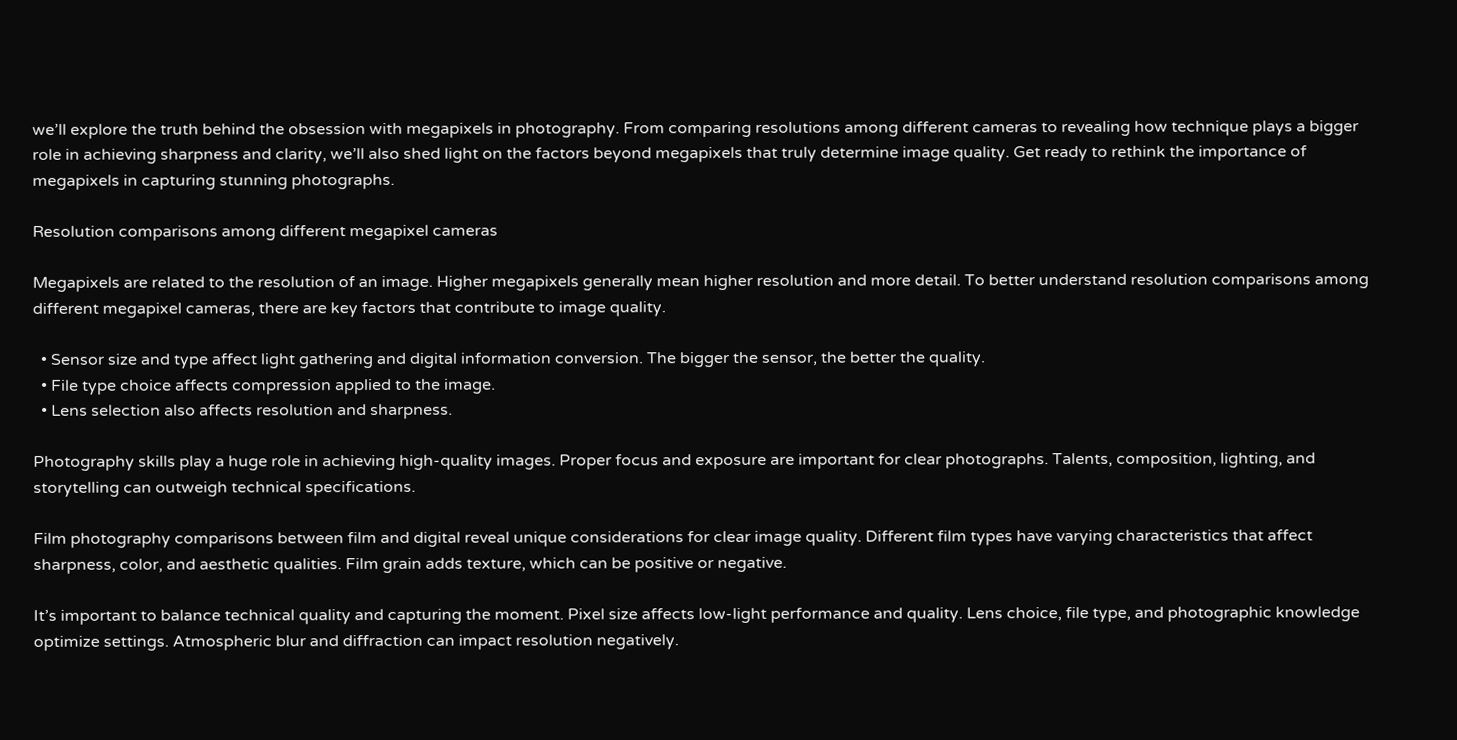we’ll explore the truth behind the obsession with megapixels in photography. From comparing resolutions among different cameras to revealing how technique plays a bigger role in achieving sharpness and clarity, we’ll also shed light on the factors beyond megapixels that truly determine image quality. Get ready to rethink the importance of megapixels in capturing stunning photographs.

Resolution comparisons among different megapixel cameras

Megapixels are related to the resolution of an image. Higher megapixels generally mean higher resolution and more detail. To better understand resolution comparisons among different megapixel cameras, there are key factors that contribute to image quality.

  • Sensor size and type affect light gathering and digital information conversion. The bigger the sensor, the better the quality.
  • File type choice affects compression applied to the image.
  • Lens selection also affects resolution and sharpness.

Photography skills play a huge role in achieving high-quality images. Proper focus and exposure are important for clear photographs. Talents, composition, lighting, and storytelling can outweigh technical specifications.

Film photography comparisons between film and digital reveal unique considerations for clear image quality. Different film types have varying characteristics that affect sharpness, color, and aesthetic qualities. Film grain adds texture, which can be positive or negative.

It’s important to balance technical quality and capturing the moment. Pixel size affects low-light performance and quality. Lens choice, file type, and photographic knowledge optimize settings. Atmospheric blur and diffraction can impact resolution negatively.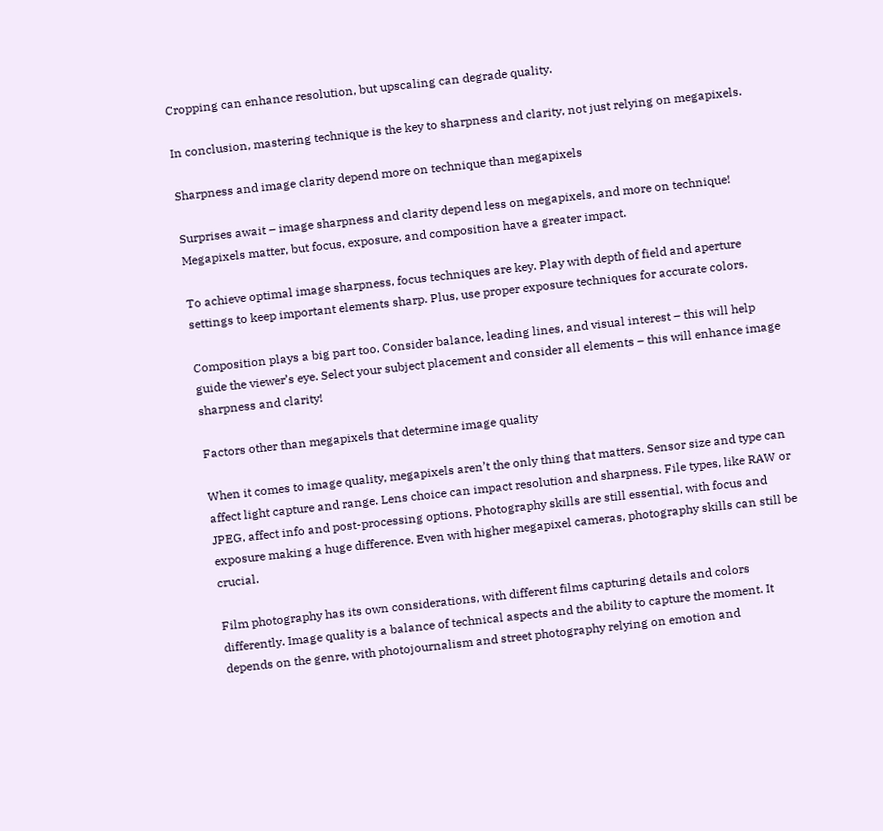Cropping can enhance resolution, but upscaling can degrade quality.

In conclusion, mastering technique is the key to sharpness and clarity, not just relying on megapixels.

Sharpness and image clarity depend more on technique than megapixels

Surprises await – image sharpness and clarity depend less on megapixels, and more on technique! Megapixels matter, but focus, exposure, and composition have a greater impact.

To achieve optimal image sharpness, focus techniques are key. Play with depth of field and aperture settings to keep important elements sharp. Plus, use proper exposure techniques for accurate colors.

Composition plays a big part too. Consider balance, leading lines, and visual interest – this will help guide the viewer’s eye. Select your subject placement and consider all elements – this will enhance image sharpness and clarity!

Factors other than megapixels that determine image quality

When it comes to image quality, megapixels aren’t the only thing that matters. Sensor size and type can affect light capture and range. Lens choice can impact resolution and sharpness. File types, like RAW or JPEG, affect info and post-processing options. Photography skills are still essential, with focus and exposure making a huge difference. Even with higher megapixel cameras, photography skills can still be crucial.

Film photography has its own considerations, with different films capturing details and colors differently. Image quality is a balance of technical aspects and the ability to capture the moment. It depends on the genre, with photojournalism and street photography relying on emotion and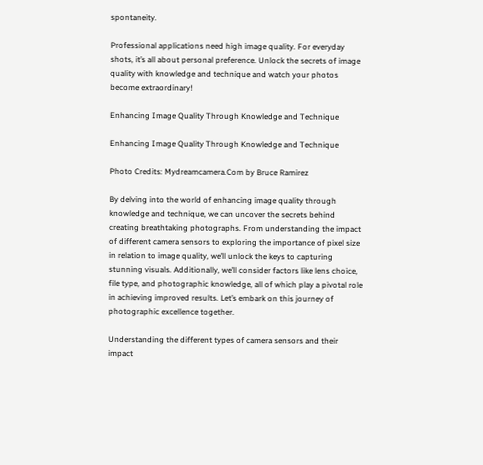spontaneity.

Professional applications need high image quality. For everyday shots, it’s all about personal preference. Unlock the secrets of image quality with knowledge and technique and watch your photos become extraordinary!

Enhancing Image Quality Through Knowledge and Technique

Enhancing Image Quality Through Knowledge and Technique

Photo Credits: Mydreamcamera.Com by Bruce Ramirez

By delving into the world of enhancing image quality through knowledge and technique, we can uncover the secrets behind creating breathtaking photographs. From understanding the impact of different camera sensors to exploring the importance of pixel size in relation to image quality, we’ll unlock the keys to capturing stunning visuals. Additionally, we’ll consider factors like lens choice, file type, and photographic knowledge, all of which play a pivotal role in achieving improved results. Let’s embark on this journey of photographic excellence together.

Understanding the different types of camera sensors and their impact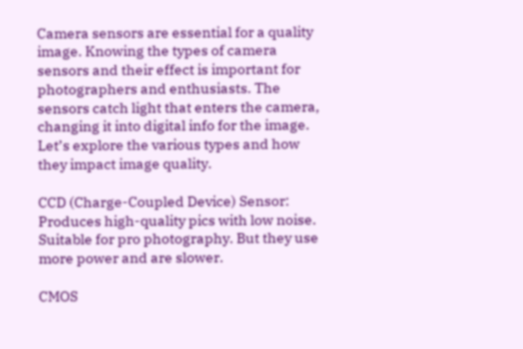Camera sensors are essential for a quality image. Knowing the types of camera sensors and their effect is important for photographers and enthusiasts. The sensors catch light that enters the camera, changing it into digital info for the image. Let’s explore the various types and how they impact image quality.

CCD (Charge-Coupled Device) Sensor: Produces high-quality pics with low noise. Suitable for pro photography. But they use more power and are slower.

CMOS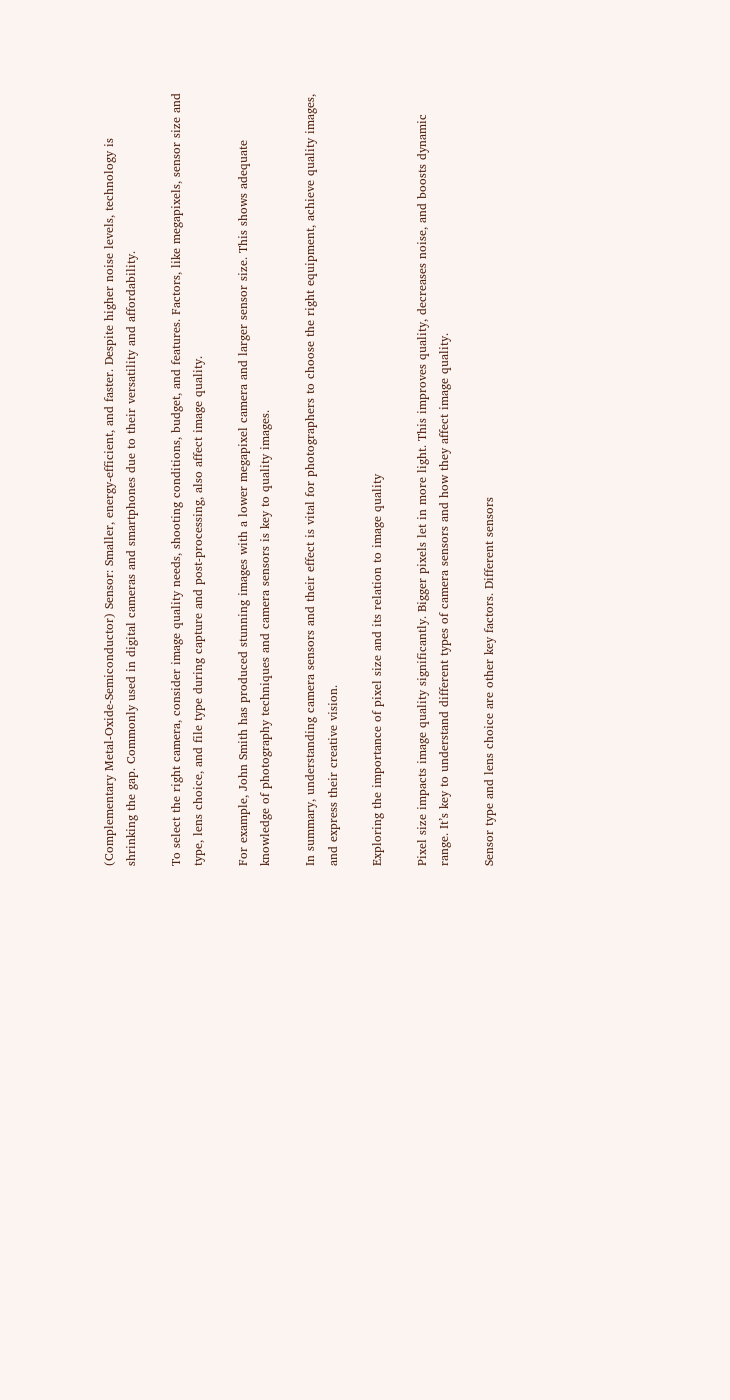(Complementary Metal-Oxide-Semiconductor) Sensor: Smaller, energy-efficient, and faster. Despite higher noise levels, technology is shrinking the gap. Commonly used in digital cameras and smartphones due to their versatility and affordability.

To select the right camera, consider image quality needs, shooting conditions, budget, and features. Factors, like megapixels, sensor size and type, lens choice, and file type during capture and post-processing, also affect image quality.

For example, John Smith has produced stunning images with a lower megapixel camera and larger sensor size. This shows adequate knowledge of photography techniques and camera sensors is key to quality images.

In summary, understanding camera sensors and their effect is vital for photographers to choose the right equipment, achieve quality images, and express their creative vision.

Exploring the importance of pixel size and its relation to image quality

Pixel size impacts image quality significantly. Bigger pixels let in more light. This improves quality, decreases noise, and boosts dynamic range. It’s key to understand different types of camera sensors and how they affect image quality.

Sensor type and lens choice are other key factors. Different sensors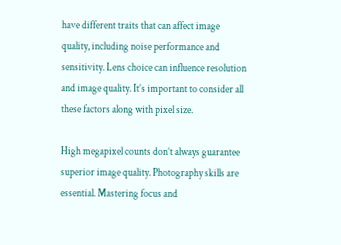have different traits that can affect image quality, including noise performance and sensitivity. Lens choice can influence resolution and image quality. It’s important to consider all these factors along with pixel size.

High megapixel counts don’t always guarantee superior image quality. Photography skills are essential. Mastering focus and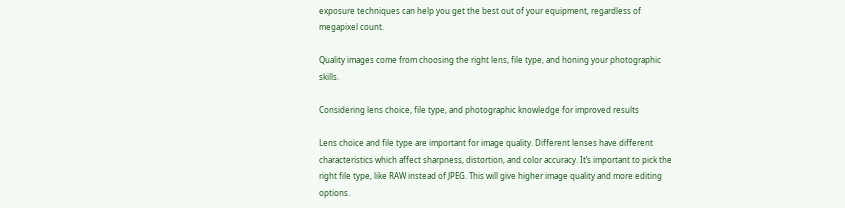exposure techniques can help you get the best out of your equipment, regardless of megapixel count.

Quality images come from choosing the right lens, file type, and honing your photographic skills.

Considering lens choice, file type, and photographic knowledge for improved results

Lens choice and file type are important for image quality. Different lenses have different characteristics which affect sharpness, distortion, and color accuracy. It’s important to pick the right file type, like RAW instead of JPEG. This will give higher image quality and more editing options.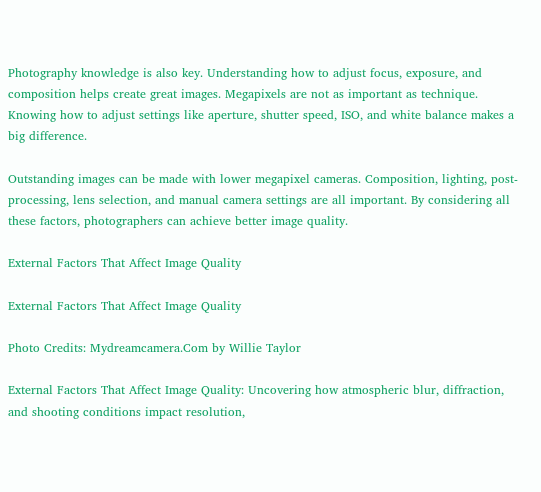Photography knowledge is also key. Understanding how to adjust focus, exposure, and composition helps create great images. Megapixels are not as important as technique. Knowing how to adjust settings like aperture, shutter speed, ISO, and white balance makes a big difference.

Outstanding images can be made with lower megapixel cameras. Composition, lighting, post-processing, lens selection, and manual camera settings are all important. By considering all these factors, photographers can achieve better image quality.

External Factors That Affect Image Quality

External Factors That Affect Image Quality

Photo Credits: Mydreamcamera.Com by Willie Taylor

External Factors That Affect Image Quality: Uncovering how atmospheric blur, diffraction, and shooting conditions impact resolution,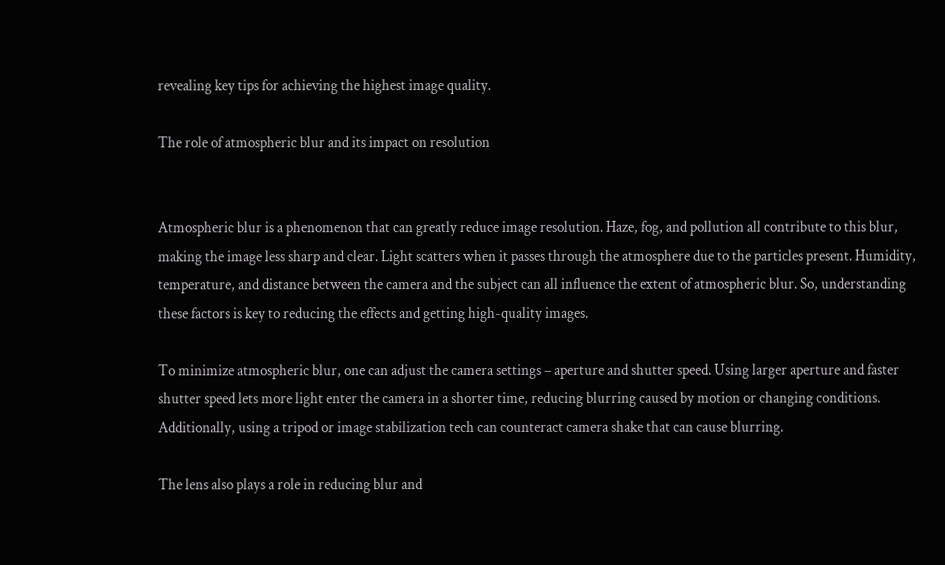revealing key tips for achieving the highest image quality.

The role of atmospheric blur and its impact on resolution


Atmospheric blur is a phenomenon that can greatly reduce image resolution. Haze, fog, and pollution all contribute to this blur, making the image less sharp and clear. Light scatters when it passes through the atmosphere due to the particles present. Humidity, temperature, and distance between the camera and the subject can all influence the extent of atmospheric blur. So, understanding these factors is key to reducing the effects and getting high-quality images.

To minimize atmospheric blur, one can adjust the camera settings – aperture and shutter speed. Using larger aperture and faster shutter speed lets more light enter the camera in a shorter time, reducing blurring caused by motion or changing conditions. Additionally, using a tripod or image stabilization tech can counteract camera shake that can cause blurring.

The lens also plays a role in reducing blur and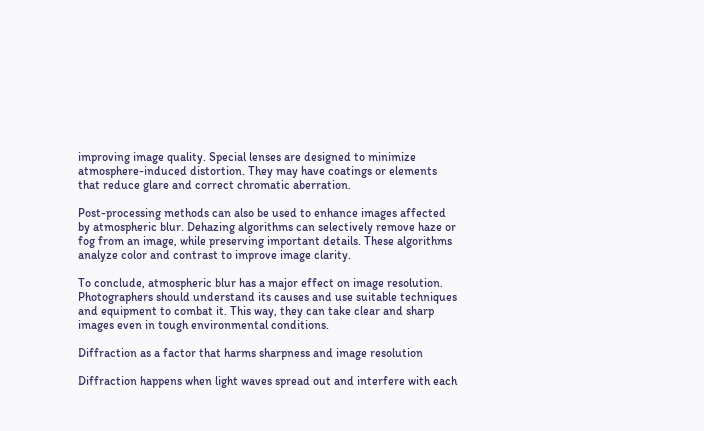improving image quality. Special lenses are designed to minimize atmosphere-induced distortion. They may have coatings or elements that reduce glare and correct chromatic aberration.

Post-processing methods can also be used to enhance images affected by atmospheric blur. Dehazing algorithms can selectively remove haze or fog from an image, while preserving important details. These algorithms analyze color and contrast to improve image clarity.

To conclude, atmospheric blur has a major effect on image resolution. Photographers should understand its causes and use suitable techniques and equipment to combat it. This way, they can take clear and sharp images even in tough environmental conditions.

Diffraction as a factor that harms sharpness and image resolution

Diffraction happens when light waves spread out and interfere with each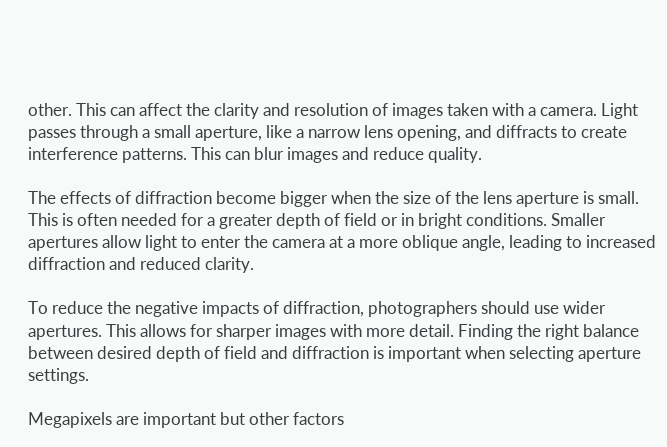other. This can affect the clarity and resolution of images taken with a camera. Light passes through a small aperture, like a narrow lens opening, and diffracts to create interference patterns. This can blur images and reduce quality.

The effects of diffraction become bigger when the size of the lens aperture is small. This is often needed for a greater depth of field or in bright conditions. Smaller apertures allow light to enter the camera at a more oblique angle, leading to increased diffraction and reduced clarity.

To reduce the negative impacts of diffraction, photographers should use wider apertures. This allows for sharper images with more detail. Finding the right balance between desired depth of field and diffraction is important when selecting aperture settings.

Megapixels are important but other factors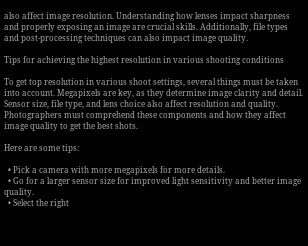also affect image resolution. Understanding how lenses impact sharpness and properly exposing an image are crucial skills. Additionally, file types and post-processing techniques can also impact image quality.

Tips for achieving the highest resolution in various shooting conditions

To get top resolution in various shoot settings, several things must be taken into account. Megapixels are key, as they determine image clarity and detail. Sensor size, file type, and lens choice also affect resolution and quality. Photographers must comprehend these components and how they affect image quality to get the best shots.

Here are some tips:

  • Pick a camera with more megapixels for more details.
  • Go for a larger sensor size for improved light sensitivity and better image quality.
  • Select the right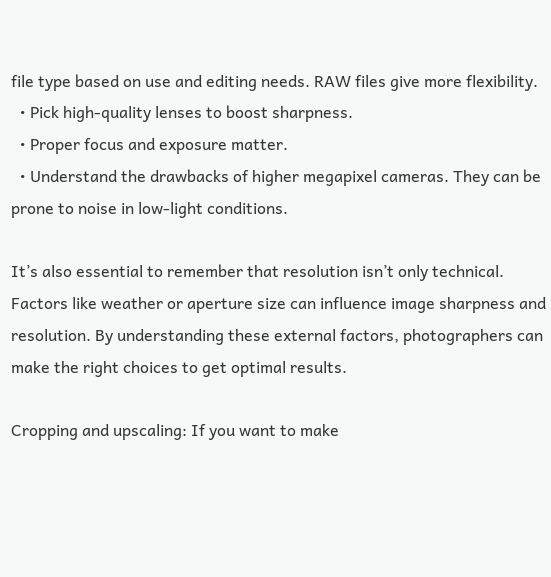file type based on use and editing needs. RAW files give more flexibility.
  • Pick high-quality lenses to boost sharpness.
  • Proper focus and exposure matter.
  • Understand the drawbacks of higher megapixel cameras. They can be prone to noise in low-light conditions.

It’s also essential to remember that resolution isn’t only technical. Factors like weather or aperture size can influence image sharpness and resolution. By understanding these external factors, photographers can make the right choices to get optimal results.

Cropping and upscaling: If you want to make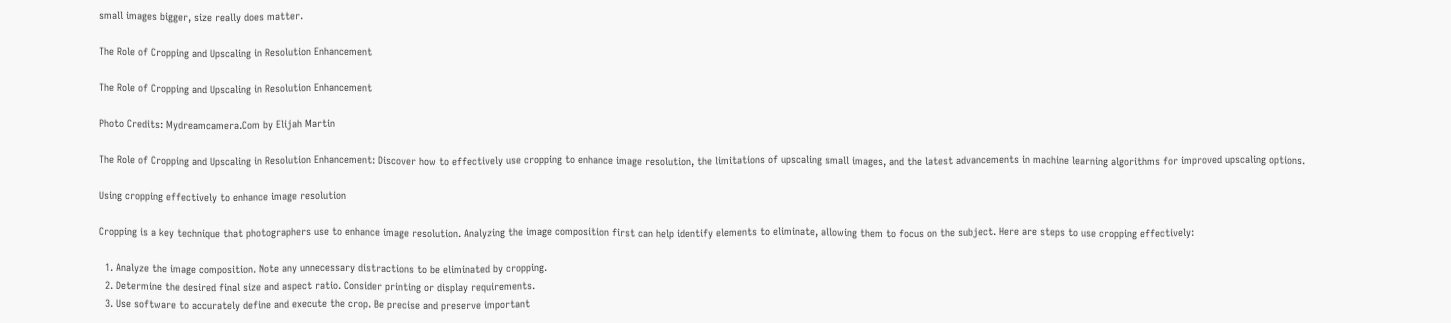small images bigger, size really does matter.

The Role of Cropping and Upscaling in Resolution Enhancement

The Role of Cropping and Upscaling in Resolution Enhancement

Photo Credits: Mydreamcamera.Com by Elijah Martin

The Role of Cropping and Upscaling in Resolution Enhancement: Discover how to effectively use cropping to enhance image resolution, the limitations of upscaling small images, and the latest advancements in machine learning algorithms for improved upscaling options.

Using cropping effectively to enhance image resolution

Cropping is a key technique that photographers use to enhance image resolution. Analyzing the image composition first can help identify elements to eliminate, allowing them to focus on the subject. Here are steps to use cropping effectively:

  1. Analyze the image composition. Note any unnecessary distractions to be eliminated by cropping.
  2. Determine the desired final size and aspect ratio. Consider printing or display requirements.
  3. Use software to accurately define and execute the crop. Be precise and preserve important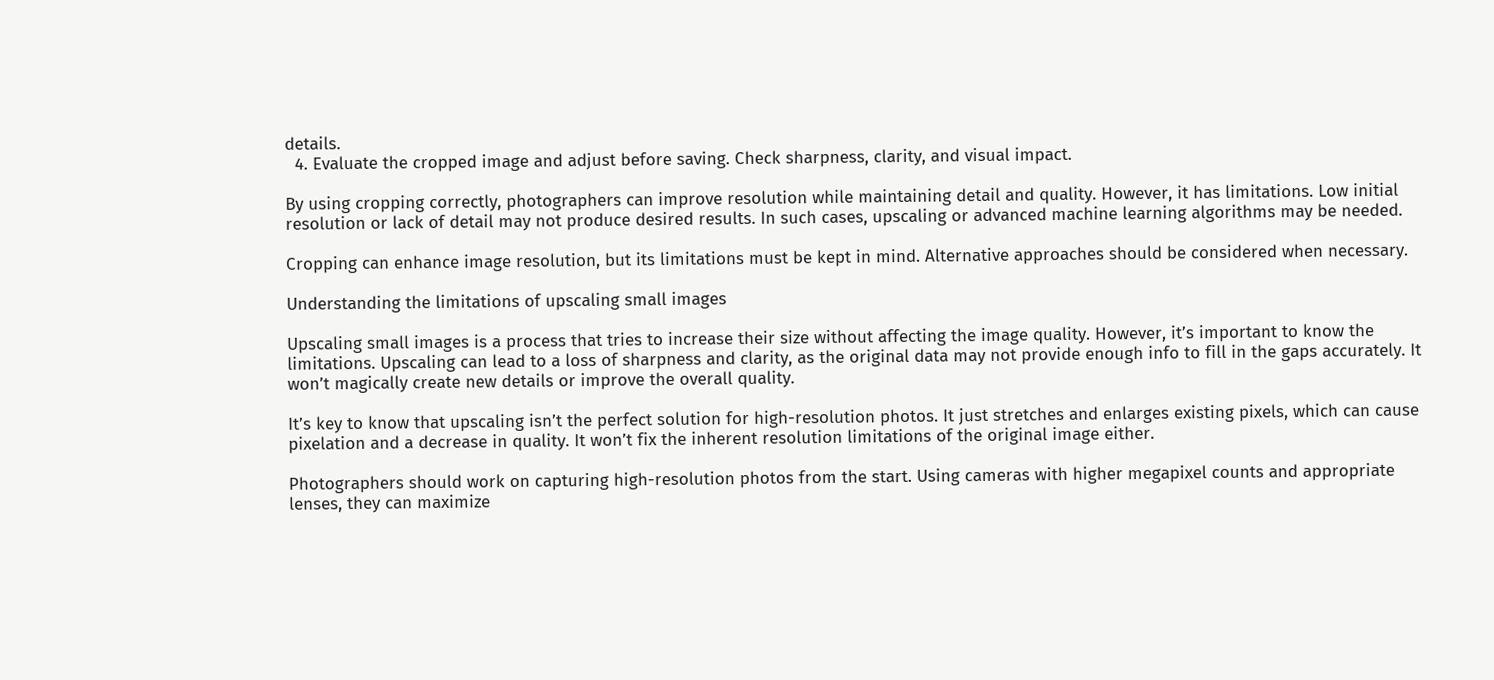details.
  4. Evaluate the cropped image and adjust before saving. Check sharpness, clarity, and visual impact.

By using cropping correctly, photographers can improve resolution while maintaining detail and quality. However, it has limitations. Low initial resolution or lack of detail may not produce desired results. In such cases, upscaling or advanced machine learning algorithms may be needed.

Cropping can enhance image resolution, but its limitations must be kept in mind. Alternative approaches should be considered when necessary.

Understanding the limitations of upscaling small images

Upscaling small images is a process that tries to increase their size without affecting the image quality. However, it’s important to know the limitations. Upscaling can lead to a loss of sharpness and clarity, as the original data may not provide enough info to fill in the gaps accurately. It won’t magically create new details or improve the overall quality.

It’s key to know that upscaling isn’t the perfect solution for high-resolution photos. It just stretches and enlarges existing pixels, which can cause pixelation and a decrease in quality. It won’t fix the inherent resolution limitations of the original image either.

Photographers should work on capturing high-resolution photos from the start. Using cameras with higher megapixel counts and appropriate lenses, they can maximize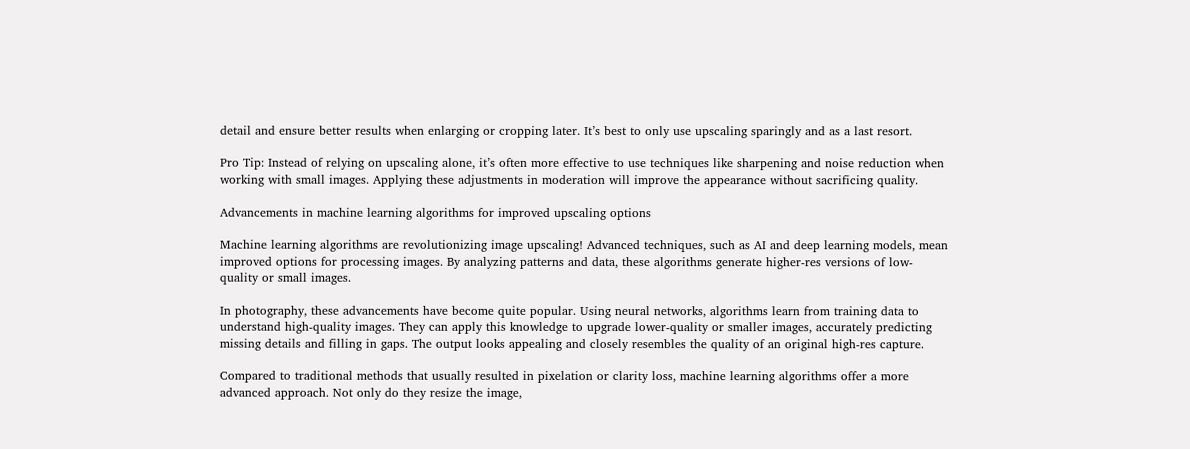detail and ensure better results when enlarging or cropping later. It’s best to only use upscaling sparingly and as a last resort.

Pro Tip: Instead of relying on upscaling alone, it’s often more effective to use techniques like sharpening and noise reduction when working with small images. Applying these adjustments in moderation will improve the appearance without sacrificing quality.

Advancements in machine learning algorithms for improved upscaling options

Machine learning algorithms are revolutionizing image upscaling! Advanced techniques, such as AI and deep learning models, mean improved options for processing images. By analyzing patterns and data, these algorithms generate higher-res versions of low-quality or small images.

In photography, these advancements have become quite popular. Using neural networks, algorithms learn from training data to understand high-quality images. They can apply this knowledge to upgrade lower-quality or smaller images, accurately predicting missing details and filling in gaps. The output looks appealing and closely resembles the quality of an original high-res capture.

Compared to traditional methods that usually resulted in pixelation or clarity loss, machine learning algorithms offer a more advanced approach. Not only do they resize the image,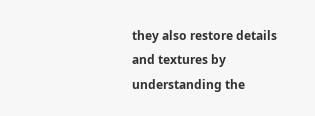they also restore details and textures by understanding the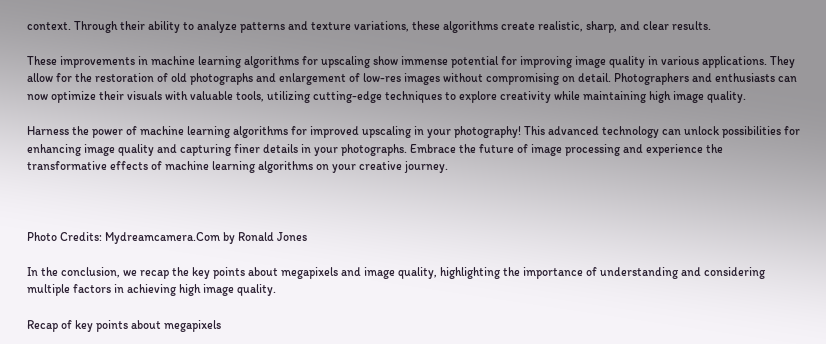context. Through their ability to analyze patterns and texture variations, these algorithms create realistic, sharp, and clear results.

These improvements in machine learning algorithms for upscaling show immense potential for improving image quality in various applications. They allow for the restoration of old photographs and enlargement of low-res images without compromising on detail. Photographers and enthusiasts can now optimize their visuals with valuable tools, utilizing cutting-edge techniques to explore creativity while maintaining high image quality.

Harness the power of machine learning algorithms for improved upscaling in your photography! This advanced technology can unlock possibilities for enhancing image quality and capturing finer details in your photographs. Embrace the future of image processing and experience the transformative effects of machine learning algorithms on your creative journey.



Photo Credits: Mydreamcamera.Com by Ronald Jones

In the conclusion, we recap the key points about megapixels and image quality, highlighting the importance of understanding and considering multiple factors in achieving high image quality.

Recap of key points about megapixels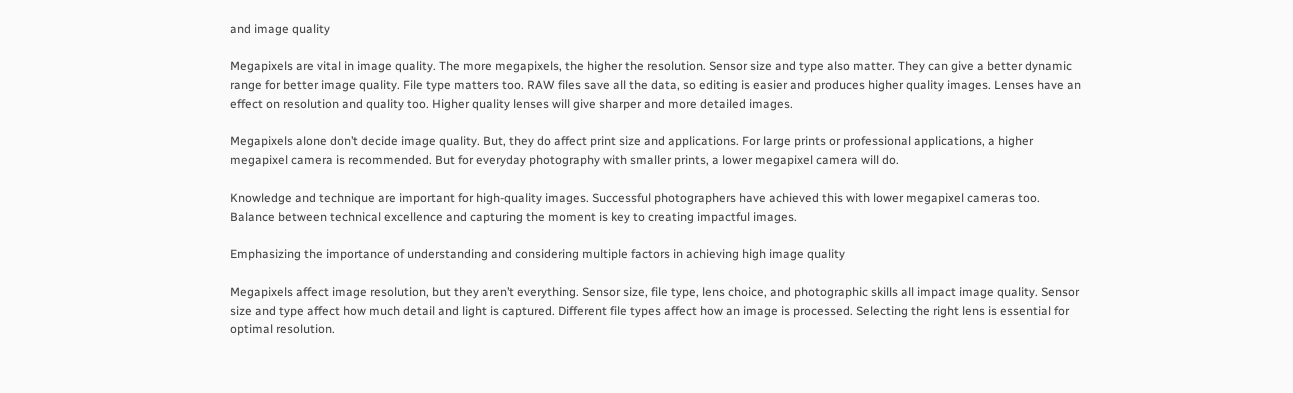and image quality

Megapixels are vital in image quality. The more megapixels, the higher the resolution. Sensor size and type also matter. They can give a better dynamic range for better image quality. File type matters too. RAW files save all the data, so editing is easier and produces higher quality images. Lenses have an effect on resolution and quality too. Higher quality lenses will give sharper and more detailed images.

Megapixels alone don’t decide image quality. But, they do affect print size and applications. For large prints or professional applications, a higher megapixel camera is recommended. But for everyday photography with smaller prints, a lower megapixel camera will do.

Knowledge and technique are important for high-quality images. Successful photographers have achieved this with lower megapixel cameras too. Balance between technical excellence and capturing the moment is key to creating impactful images.

Emphasizing the importance of understanding and considering multiple factors in achieving high image quality

Megapixels affect image resolution, but they aren’t everything. Sensor size, file type, lens choice, and photographic skills all impact image quality. Sensor size and type affect how much detail and light is captured. Different file types affect how an image is processed. Selecting the right lens is essential for optimal resolution.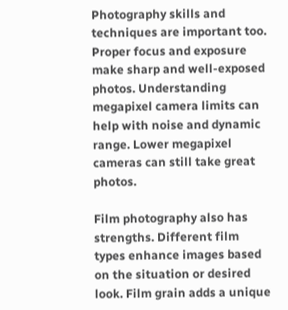Photography skills and techniques are important too. Proper focus and exposure make sharp and well-exposed photos. Understanding megapixel camera limits can help with noise and dynamic range. Lower megapixel cameras can still take great photos.

Film photography also has strengths. Different film types enhance images based on the situation or desired look. Film grain adds a unique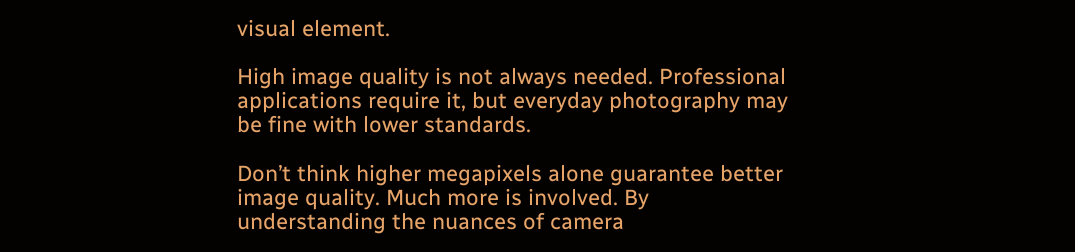visual element.

High image quality is not always needed. Professional applications require it, but everyday photography may be fine with lower standards.

Don’t think higher megapixels alone guarantee better image quality. Much more is involved. By understanding the nuances of camera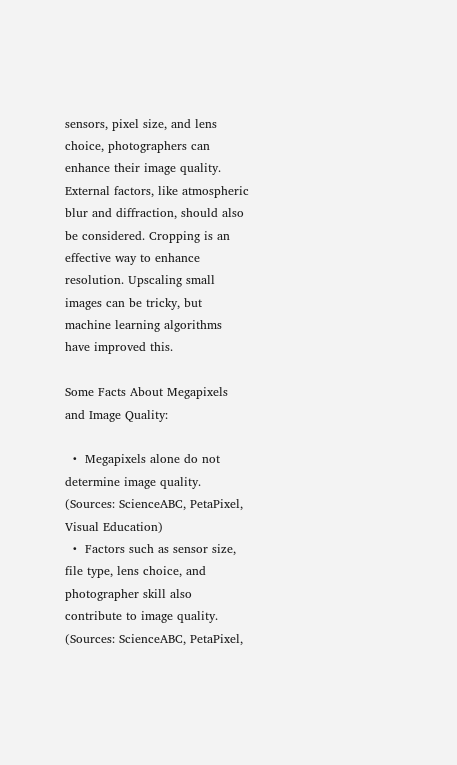sensors, pixel size, and lens choice, photographers can enhance their image quality. External factors, like atmospheric blur and diffraction, should also be considered. Cropping is an effective way to enhance resolution. Upscaling small images can be tricky, but machine learning algorithms have improved this.

Some Facts About Megapixels and Image Quality:

  •  Megapixels alone do not determine image quality. (Sources: ScienceABC, PetaPixel, Visual Education)
  •  Factors such as sensor size, file type, lens choice, and photographer skill also contribute to image quality. (Sources: ScienceABC, PetaPixel,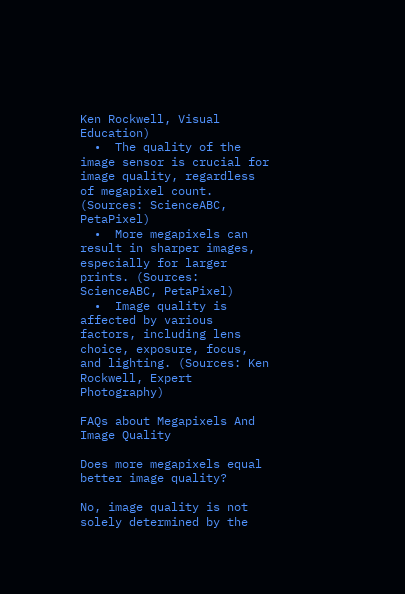Ken Rockwell, Visual Education)
  •  The quality of the image sensor is crucial for image quality, regardless of megapixel count. (Sources: ScienceABC, PetaPixel)
  •  More megapixels can result in sharper images, especially for larger prints. (Sources: ScienceABC, PetaPixel)
  •  Image quality is affected by various factors, including lens choice, exposure, focus, and lighting. (Sources: Ken Rockwell, Expert Photography)

FAQs about Megapixels And Image Quality

Does more megapixels equal better image quality?

No, image quality is not solely determined by the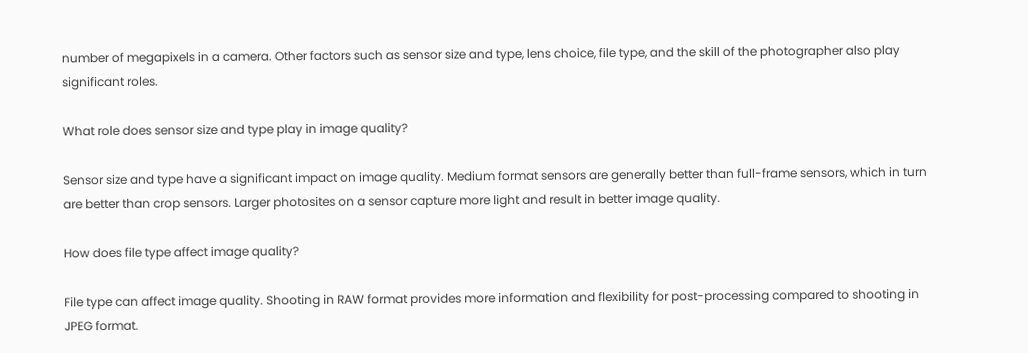number of megapixels in a camera. Other factors such as sensor size and type, lens choice, file type, and the skill of the photographer also play significant roles.

What role does sensor size and type play in image quality?

Sensor size and type have a significant impact on image quality. Medium format sensors are generally better than full-frame sensors, which in turn are better than crop sensors. Larger photosites on a sensor capture more light and result in better image quality.

How does file type affect image quality?

File type can affect image quality. Shooting in RAW format provides more information and flexibility for post-processing compared to shooting in JPEG format.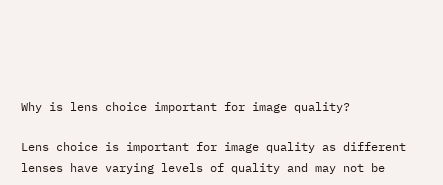Why is lens choice important for image quality?

Lens choice is important for image quality as different lenses have varying levels of quality and may not be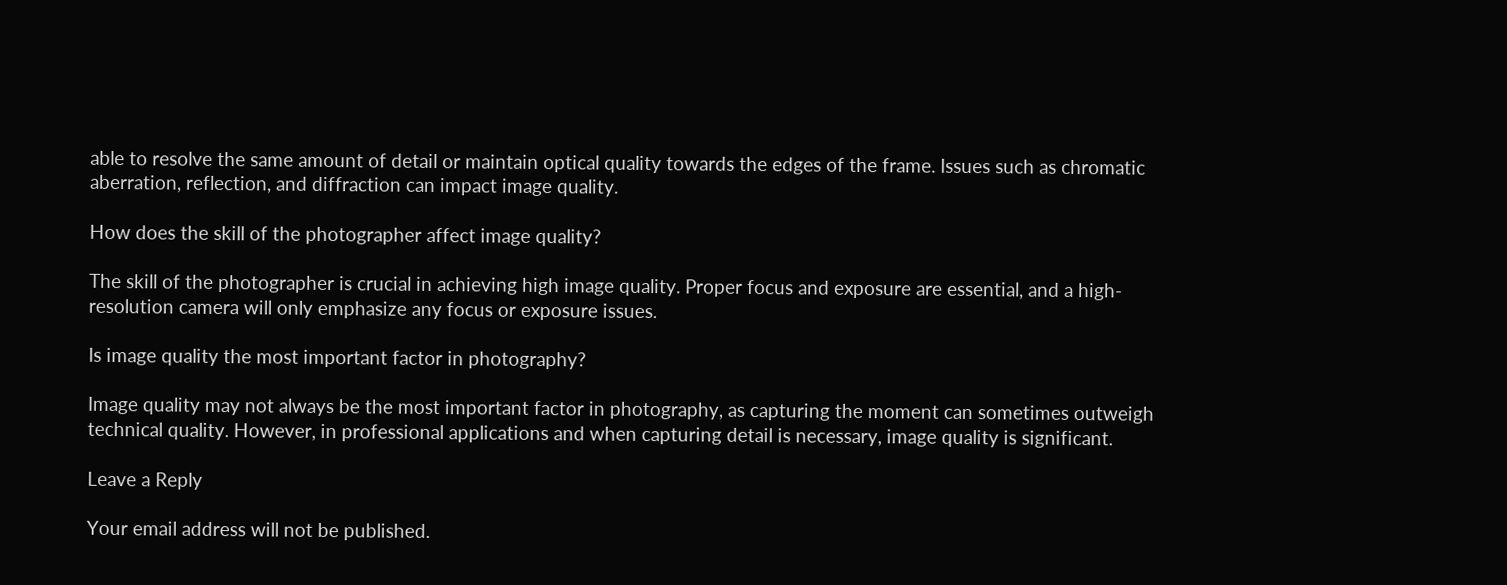able to resolve the same amount of detail or maintain optical quality towards the edges of the frame. Issues such as chromatic aberration, reflection, and diffraction can impact image quality.

How does the skill of the photographer affect image quality?

The skill of the photographer is crucial in achieving high image quality. Proper focus and exposure are essential, and a high-resolution camera will only emphasize any focus or exposure issues.

Is image quality the most important factor in photography?

Image quality may not always be the most important factor in photography, as capturing the moment can sometimes outweigh technical quality. However, in professional applications and when capturing detail is necessary, image quality is significant.

Leave a Reply

Your email address will not be published.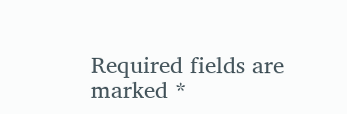Required fields are marked *